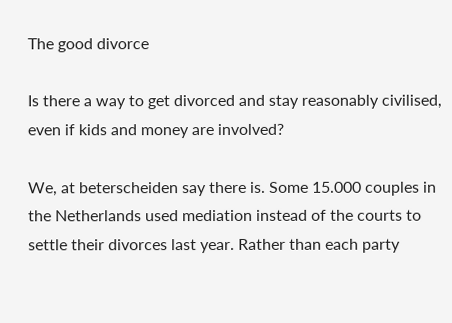The good divorce

Is there a way to get divorced and stay reasonably civilised, even if kids and money are involved?

We, at beterscheiden say there is. Some 15.000 couples in the Netherlands used mediation instead of the courts to settle their divorces last year. Rather than each party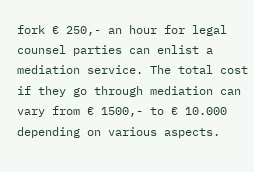fork € 250,- an hour for legal counsel parties can enlist a mediation service. The total cost if they go through mediation can vary from € 1500,- to € 10.000 depending on various aspects.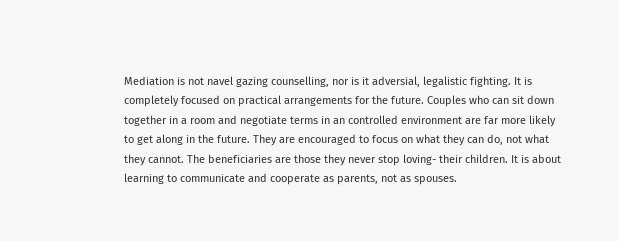Mediation is not navel gazing counselling, nor is it adversial, legalistic fighting. It is completely focused on practical arrangements for the future. Couples who can sit down together in a room and negotiate terms in an controlled environment are far more likely to get along in the future. They are encouraged to focus on what they can do, not what they cannot. The beneficiaries are those they never stop loving- their children. It is about learning to communicate and cooperate as parents, not as spouses.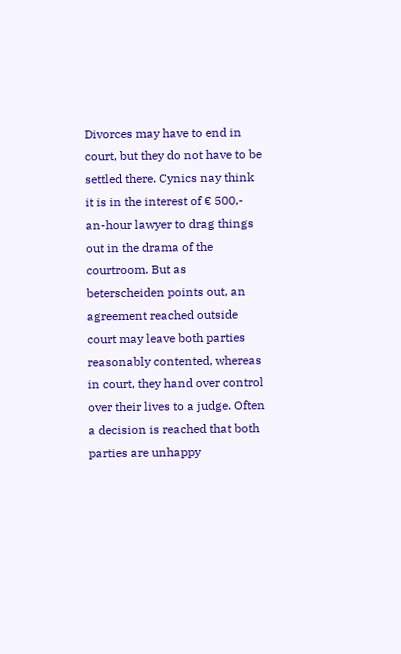Divorces may have to end in court, but they do not have to be settled there. Cynics nay think it is in the interest of € 500,- an-hour lawyer to drag things out in the drama of the courtroom. But as beterscheiden points out, an agreement reached outside court may leave both parties reasonably contented, whereas in court, they hand over control over their lives to a judge. Often a decision is reached that both parties are unhappy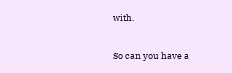with.

So can you have a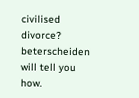civilised divorce? beterscheiden will tell you how.